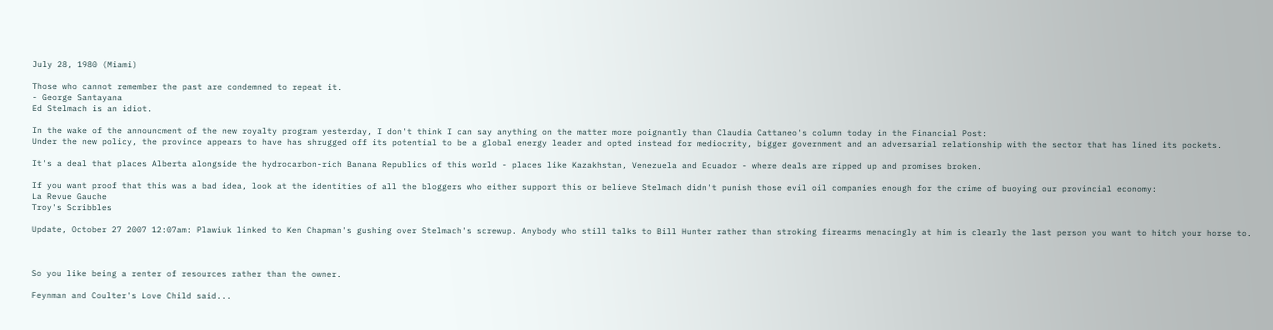July 28, 1980 (Miami)

Those who cannot remember the past are condemned to repeat it.
- George Santayana
Ed Stelmach is an idiot.

In the wake of the announcment of the new royalty program yesterday, I don't think I can say anything on the matter more poignantly than Claudia Cattaneo's column today in the Financial Post:
Under the new policy, the province appears to have has shrugged off its potential to be a global energy leader and opted instead for mediocrity, bigger government and an adversarial relationship with the sector that has lined its pockets.

It's a deal that places Alberta alongside the hydrocarbon-rich Banana Republics of this world - places like Kazakhstan, Venezuela and Ecuador - where deals are ripped up and promises broken.

If you want proof that this was a bad idea, look at the identities of all the bloggers who either support this or believe Stelmach didn't punish those evil oil companies enough for the crime of buoying our provincial economy:
La Revue Gauche
Troy's Scribbles

Update, October 27 2007 12:07am: Plawiuk linked to Ken Chapman's gushing over Stelmach's screwup. Anybody who still talks to Bill Hunter rather than stroking firearms menacingly at him is clearly the last person you want to hitch your horse to.



So you like being a renter of resources rather than the owner.

Feynman and Coulter's Love Child said...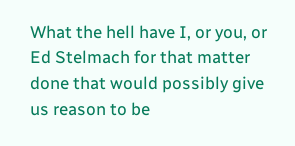What the hell have I, or you, or Ed Stelmach for that matter done that would possibly give us reason to be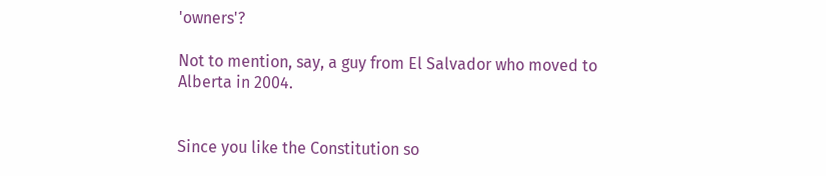'owners'?

Not to mention, say, a guy from El Salvador who moved to Alberta in 2004.


Since you like the Constitution so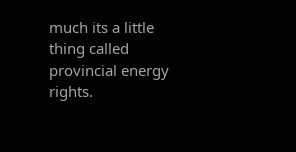much its a little thing called provincial energy rights.